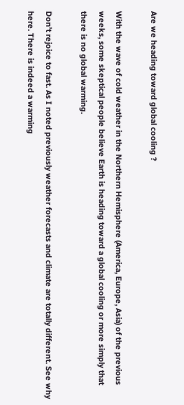Are we heading toward global cooling ?

With the wave of cold weather in the Northern Hemisphere (America, Europe, Asia) of the previous weeks, some skeptical people believe Earth is heading toward a global cooling or more simply that there is no global warming.

Don’t rejoice to fast. As I noted previously weather forecasts and climate are totally different. See why here. There is indeed a warming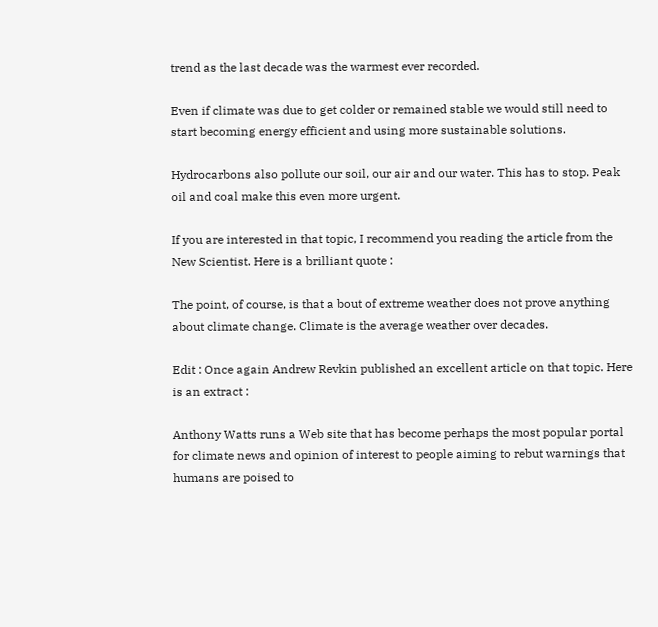trend as the last decade was the warmest ever recorded.

Even if climate was due to get colder or remained stable we would still need to start becoming energy efficient and using more sustainable solutions.

Hydrocarbons also pollute our soil, our air and our water. This has to stop. Peak oil and coal make this even more urgent.

If you are interested in that topic, I recommend you reading the article from the New Scientist. Here is a brilliant quote :

The point, of course, is that a bout of extreme weather does not prove anything about climate change. Climate is the average weather over decades.

Edit : Once again Andrew Revkin published an excellent article on that topic. Here is an extract :

Anthony Watts runs a Web site that has become perhaps the most popular portal for climate news and opinion of interest to people aiming to rebut warnings that humans are poised to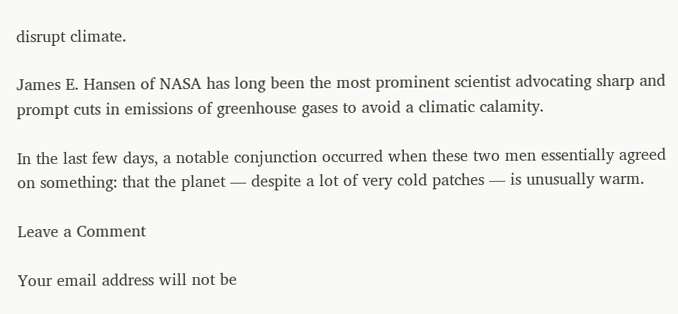disrupt climate.

James E. Hansen of NASA has long been the most prominent scientist advocating sharp and prompt cuts in emissions of greenhouse gases to avoid a climatic calamity.

In the last few days, a notable conjunction occurred when these two men essentially agreed on something: that the planet — despite a lot of very cold patches — is unusually warm.

Leave a Comment

Your email address will not be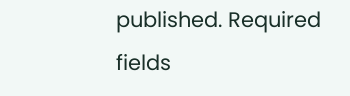published. Required fields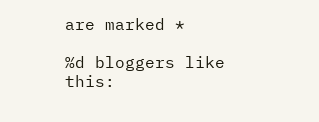are marked *

%d bloggers like this: